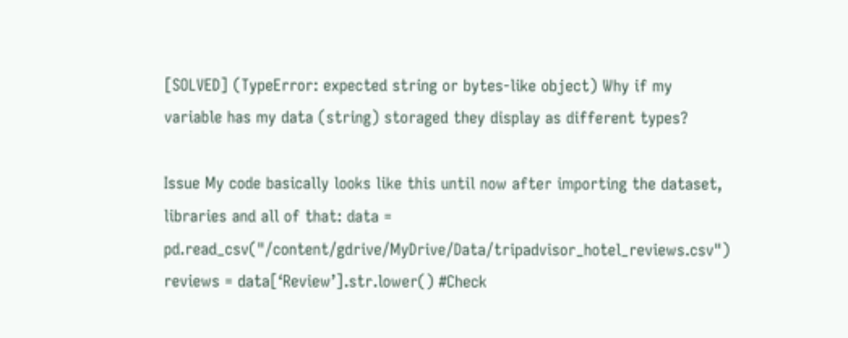[SOLVED] (TypeError: expected string or bytes-like object) Why if my variable has my data (string) storaged they display as different types?

Issue My code basically looks like this until now after importing the dataset, libraries and all of that: data = pd.read_csv("/content/gdrive/MyDrive/Data/tripadvisor_hotel_reviews.csv") reviews = data[‘Review’].str.lower() #Check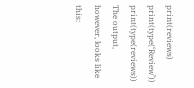print(reviews) print(type(‘Review’)) print(type(reviews)) The output, however, looks like this: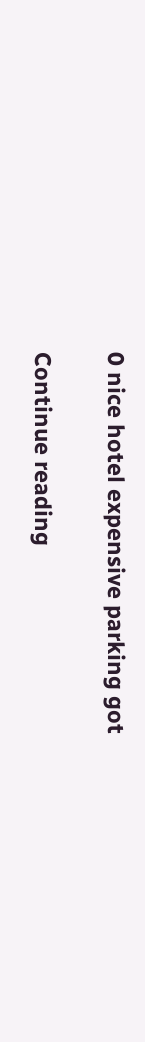0 nice hotel expensive parking got

Continue reading